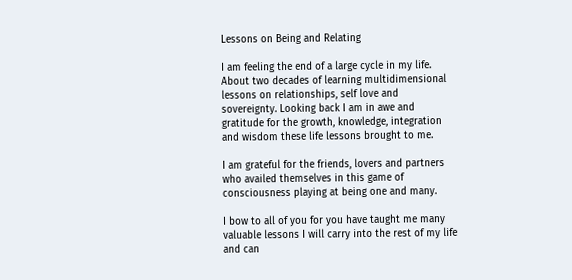Lessons on Being and Relating

I am feeling the end of a large cycle in my life. About two decades of learning multidimensional lessons on relationships, self love and sovereignty. Looking back I am in awe and gratitude for the growth, knowledge, integration and wisdom these life lessons brought to me.

I am grateful for the friends, lovers and partners who availed themselves in this game of consciousness playing at being one and many.

I bow to all of you for you have taught me many valuable lessons I will carry into the rest of my life and can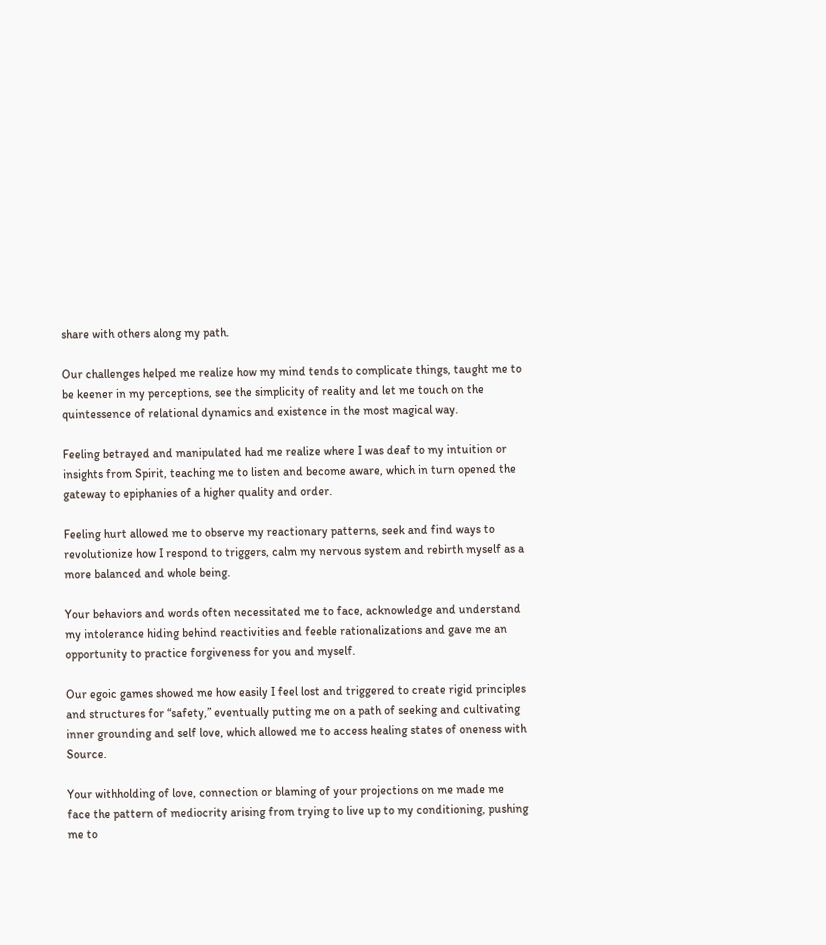share with others along my path.

Our challenges helped me realize how my mind tends to complicate things, taught me to be keener in my perceptions, see the simplicity of reality and let me touch on the quintessence of relational dynamics and existence in the most magical way.

Feeling betrayed and manipulated had me realize where I was deaf to my intuition or insights from Spirit, teaching me to listen and become aware, which in turn opened the gateway to epiphanies of a higher quality and order.

Feeling hurt allowed me to observe my reactionary patterns, seek and find ways to revolutionize how I respond to triggers, calm my nervous system and rebirth myself as a more balanced and whole being.

Your behaviors and words often necessitated me to face, acknowledge and understand my intolerance hiding behind reactivities and feeble rationalizations and gave me an opportunity to practice forgiveness for you and myself.

Our egoic games showed me how easily I feel lost and triggered to create rigid principles and structures for “safety,” eventually putting me on a path of seeking and cultivating inner grounding and self love, which allowed me to access healing states of oneness with Source.

Your withholding of love, connection or blaming of your projections on me made me face the pattern of mediocrity arising from trying to live up to my conditioning, pushing me to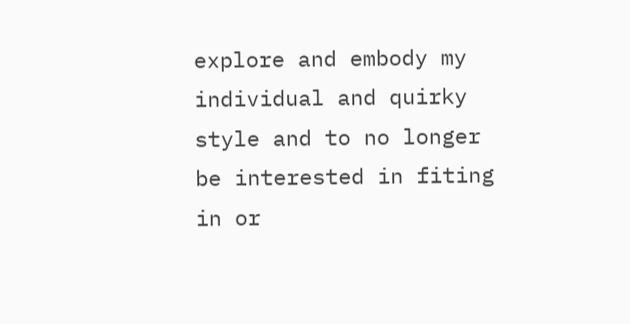explore and embody my individual and quirky style and to no longer be interested in fiting in or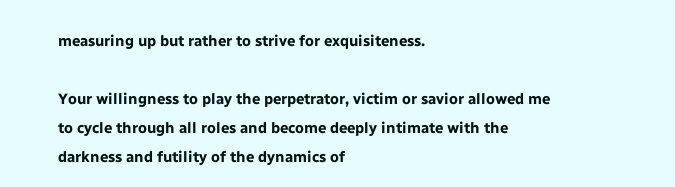measuring up but rather to strive for exquisiteness.

Your willingness to play the perpetrator, victim or savior allowed me to cycle through all roles and become deeply intimate with the darkness and futility of the dynamics of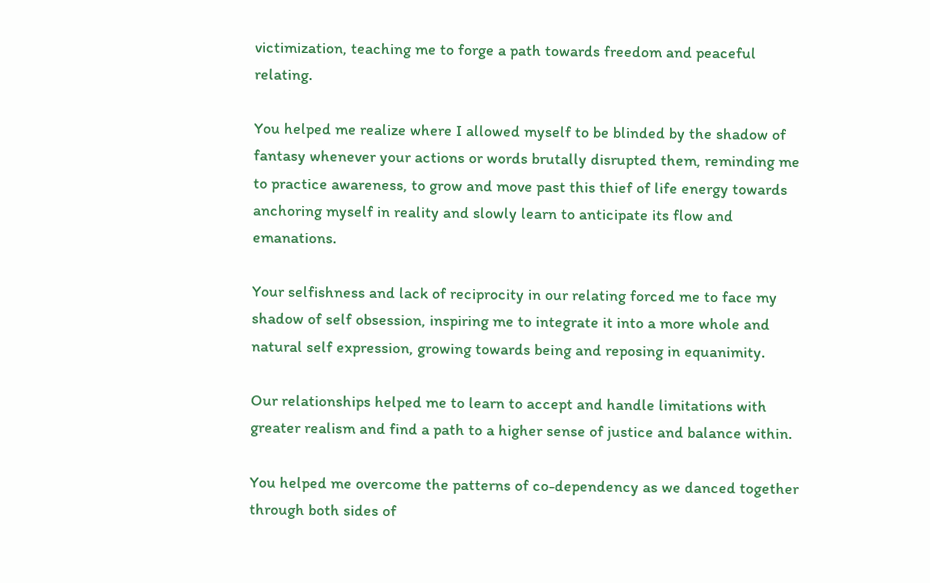victimization, teaching me to forge a path towards freedom and peaceful relating.

You helped me realize where I allowed myself to be blinded by the shadow of fantasy whenever your actions or words brutally disrupted them, reminding me to practice awareness, to grow and move past this thief of life energy towards anchoring myself in reality and slowly learn to anticipate its flow and emanations.

Your selfishness and lack of reciprocity in our relating forced me to face my shadow of self obsession, inspiring me to integrate it into a more whole and natural self expression, growing towards being and reposing in equanimity.

Our relationships helped me to learn to accept and handle limitations with greater realism and find a path to a higher sense of justice and balance within.

You helped me overcome the patterns of co-dependency as we danced together through both sides of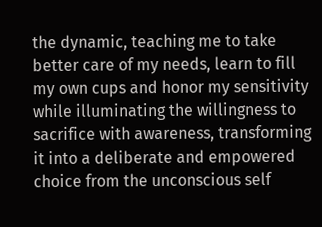the dynamic, teaching me to take better care of my needs, learn to fill my own cups and honor my sensitivity while illuminating the willingness to sacrifice with awareness, transforming it into a deliberate and empowered choice from the unconscious self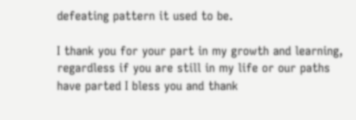defeating pattern it used to be.

I thank you for your part in my growth and learning, regardless if you are still in my life or our paths have parted I bless you and thank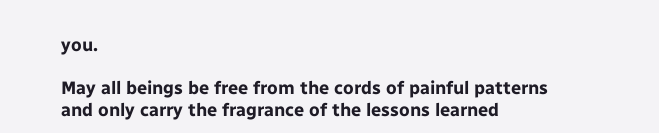you.

May all beings be free from the cords of painful patterns and only carry the fragrance of the lessons learned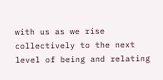with us as we rise collectively to the next level of being and relating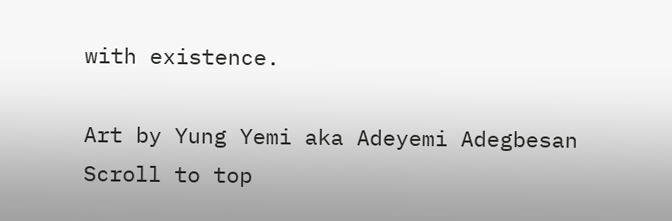with existence.

Art by Yung Yemi aka Adeyemi Adegbesan
Scroll to top